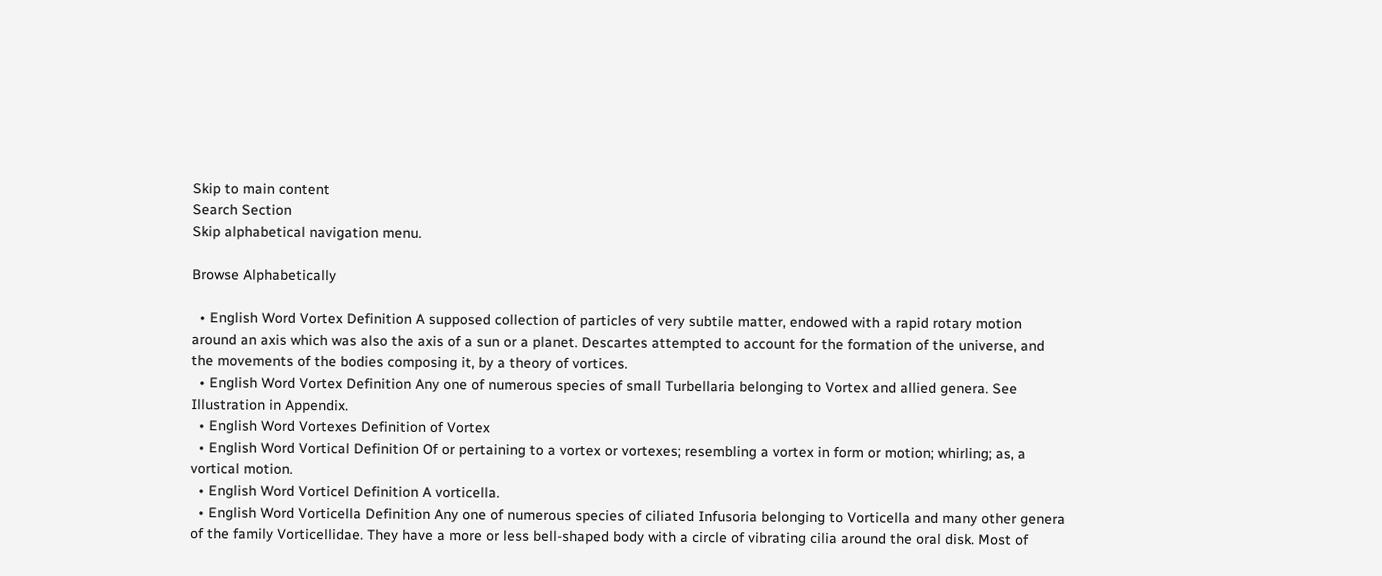Skip to main content
Search Section
Skip alphabetical navigation menu.

Browse Alphabetically

  • English Word Vortex Definition A supposed collection of particles of very subtile matter, endowed with a rapid rotary motion around an axis which was also the axis of a sun or a planet. Descartes attempted to account for the formation of the universe, and the movements of the bodies composing it, by a theory of vortices.
  • English Word Vortex Definition Any one of numerous species of small Turbellaria belonging to Vortex and allied genera. See Illustration in Appendix.
  • English Word Vortexes Definition of Vortex
  • English Word Vortical Definition Of or pertaining to a vortex or vortexes; resembling a vortex in form or motion; whirling; as, a vortical motion.
  • English Word Vorticel Definition A vorticella.
  • English Word Vorticella Definition Any one of numerous species of ciliated Infusoria belonging to Vorticella and many other genera of the family Vorticellidae. They have a more or less bell-shaped body with a circle of vibrating cilia around the oral disk. Most of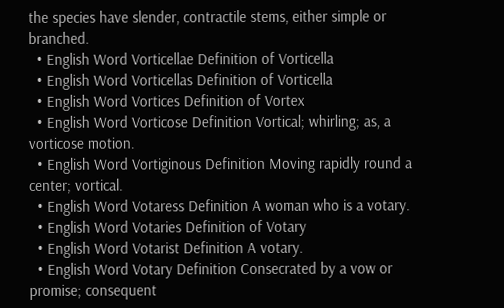the species have slender, contractile stems, either simple or branched.
  • English Word Vorticellae Definition of Vorticella
  • English Word Vorticellas Definition of Vorticella
  • English Word Vortices Definition of Vortex
  • English Word Vorticose Definition Vortical; whirling; as, a vorticose motion.
  • English Word Vortiginous Definition Moving rapidly round a center; vortical.
  • English Word Votaress Definition A woman who is a votary.
  • English Word Votaries Definition of Votary
  • English Word Votarist Definition A votary.
  • English Word Votary Definition Consecrated by a vow or promise; consequent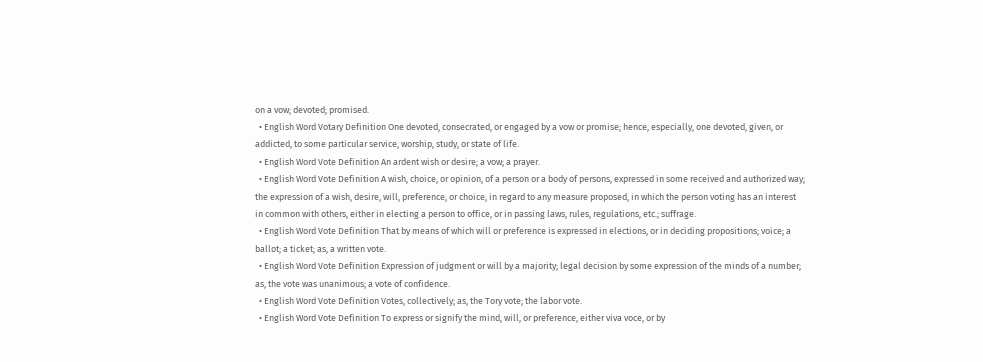on a vow; devoted; promised.
  • English Word Votary Definition One devoted, consecrated, or engaged by a vow or promise; hence, especially, one devoted, given, or addicted, to some particular service, worship, study, or state of life.
  • English Word Vote Definition An ardent wish or desire; a vow; a prayer.
  • English Word Vote Definition A wish, choice, or opinion, of a person or a body of persons, expressed in some received and authorized way; the expression of a wish, desire, will, preference, or choice, in regard to any measure proposed, in which the person voting has an interest in common with others, either in electing a person to office, or in passing laws, rules, regulations, etc.; suffrage.
  • English Word Vote Definition That by means of which will or preference is expressed in elections, or in deciding propositions; voice; a ballot; a ticket; as, a written vote.
  • English Word Vote Definition Expression of judgment or will by a majority; legal decision by some expression of the minds of a number; as, the vote was unanimous; a vote of confidence.
  • English Word Vote Definition Votes, collectively; as, the Tory vote; the labor vote.
  • English Word Vote Definition To express or signify the mind, will, or preference, either viva voce, or by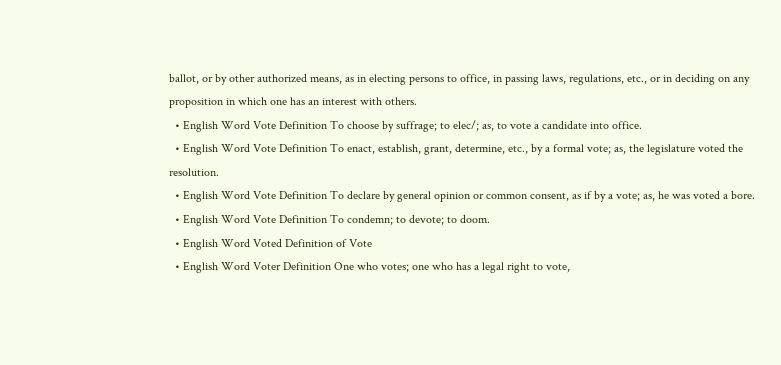ballot, or by other authorized means, as in electing persons to office, in passing laws, regulations, etc., or in deciding on any proposition in which one has an interest with others.
  • English Word Vote Definition To choose by suffrage; to elec/; as, to vote a candidate into office.
  • English Word Vote Definition To enact, establish, grant, determine, etc., by a formal vote; as, the legislature voted the resolution.
  • English Word Vote Definition To declare by general opinion or common consent, as if by a vote; as, he was voted a bore.
  • English Word Vote Definition To condemn; to devote; to doom.
  • English Word Voted Definition of Vote
  • English Word Voter Definition One who votes; one who has a legal right to vote,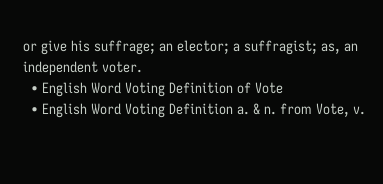or give his suffrage; an elector; a suffragist; as, an independent voter.
  • English Word Voting Definition of Vote
  • English Word Voting Definition a. & n. from Vote, v.